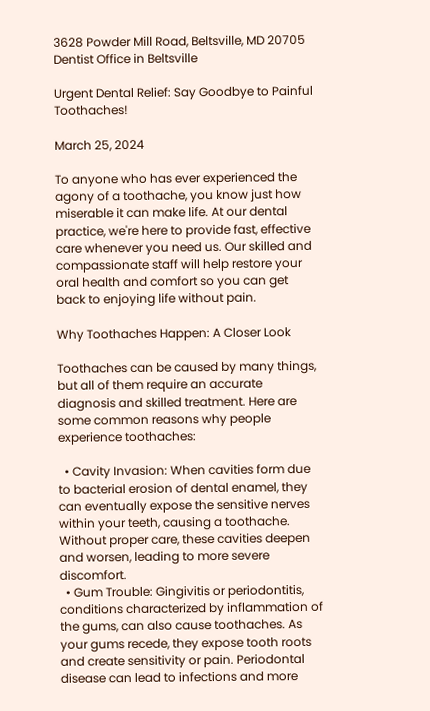3628 Powder Mill Road, Beltsville, MD 20705
Dentist Office in Beltsville

Urgent Dental Relief: Say Goodbye to Painful Toothaches!

March 25, 2024

To anyone who has ever experienced the agony of a toothache, you know just how miserable it can make life. At our dental practice, we're here to provide fast, effective care whenever you need us. Our skilled and compassionate staff will help restore your oral health and comfort so you can get back to enjoying life without pain.

Why Toothaches Happen: A Closer Look

Toothaches can be caused by many things, but all of them require an accurate diagnosis and skilled treatment. Here are some common reasons why people experience toothaches:

  • Cavity Invasion: When cavities form due to bacterial erosion of dental enamel, they can eventually expose the sensitive nerves within your teeth, causing a toothache. Without proper care, these cavities deepen and worsen, leading to more severe discomfort.
  • Gum Trouble: Gingivitis or periodontitis, conditions characterized by inflammation of the gums, can also cause toothaches. As your gums recede, they expose tooth roots and create sensitivity or pain. Periodontal disease can lead to infections and more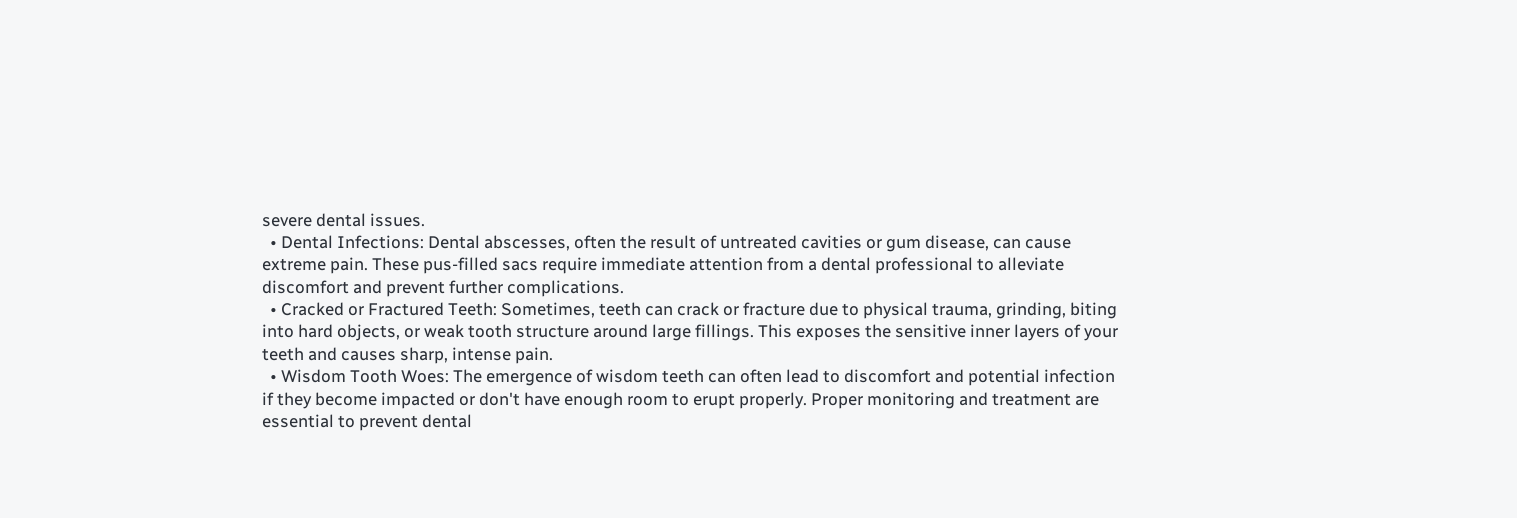severe dental issues.
  • Dental Infections: Dental abscesses, often the result of untreated cavities or gum disease, can cause extreme pain. These pus-filled sacs require immediate attention from a dental professional to alleviate discomfort and prevent further complications.
  • Cracked or Fractured Teeth: Sometimes, teeth can crack or fracture due to physical trauma, grinding, biting into hard objects, or weak tooth structure around large fillings. This exposes the sensitive inner layers of your teeth and causes sharp, intense pain.
  • Wisdom Tooth Woes: The emergence of wisdom teeth can often lead to discomfort and potential infection if they become impacted or don't have enough room to erupt properly. Proper monitoring and treatment are essential to prevent dental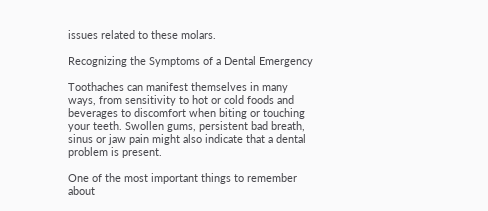issues related to these molars.

Recognizing the Symptoms of a Dental Emergency

Toothaches can manifest themselves in many ways, from sensitivity to hot or cold foods and beverages to discomfort when biting or touching your teeth. Swollen gums, persistent bad breath, sinus or jaw pain might also indicate that a dental problem is present.

One of the most important things to remember about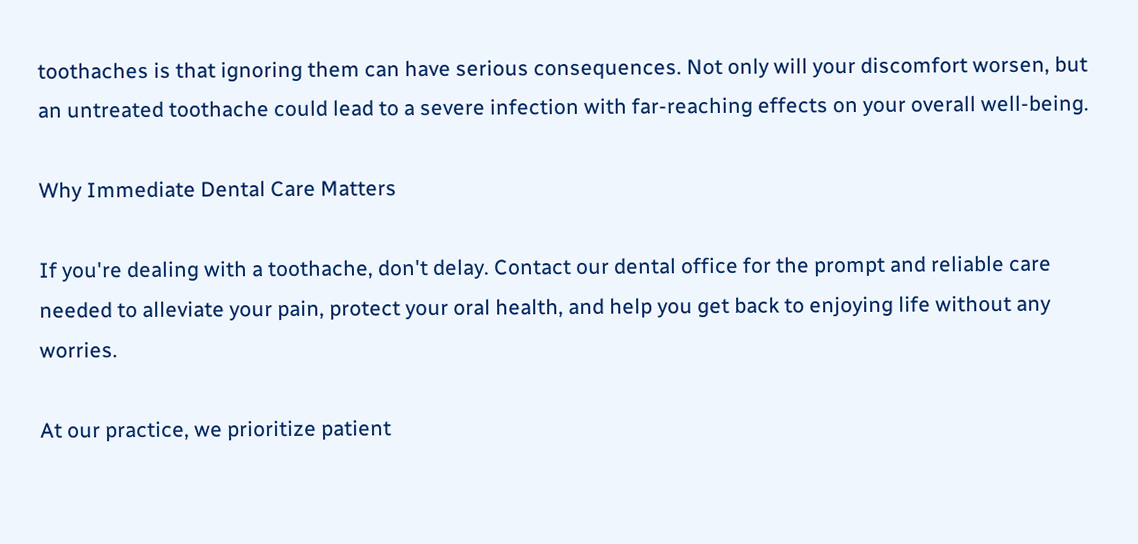toothaches is that ignoring them can have serious consequences. Not only will your discomfort worsen, but an untreated toothache could lead to a severe infection with far-reaching effects on your overall well-being.

Why Immediate Dental Care Matters

If you're dealing with a toothache, don't delay. Contact our dental office for the prompt and reliable care needed to alleviate your pain, protect your oral health, and help you get back to enjoying life without any worries.

At our practice, we prioritize patient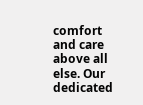comfort and care above all else. Our dedicated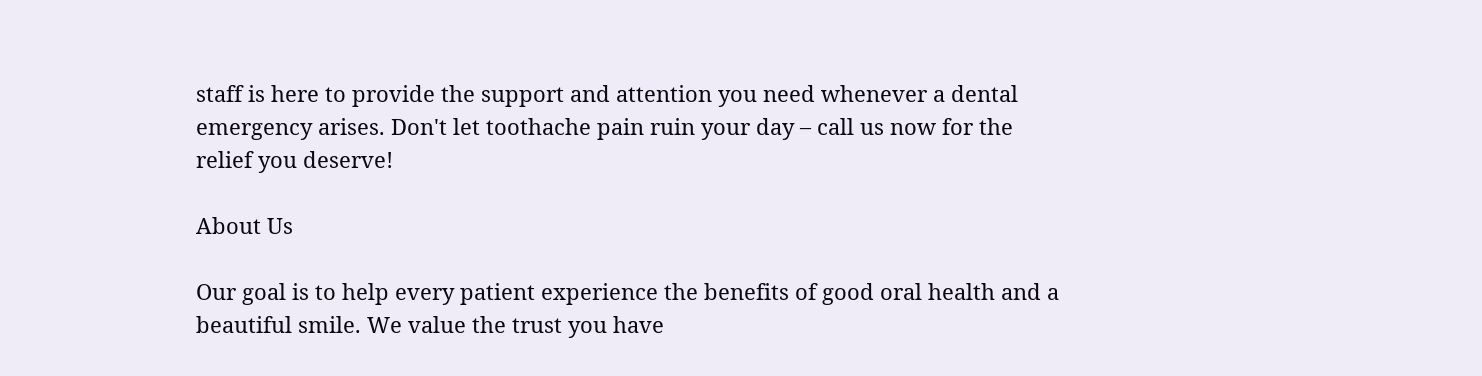staff is here to provide the support and attention you need whenever a dental emergency arises. Don't let toothache pain ruin your day – call us now for the relief you deserve!

About Us

Our goal is to help every patient experience the benefits of good oral health and a beautiful smile. We value the trust you have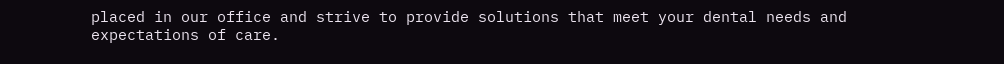placed in our office and strive to provide solutions that meet your dental needs and expectations of care.